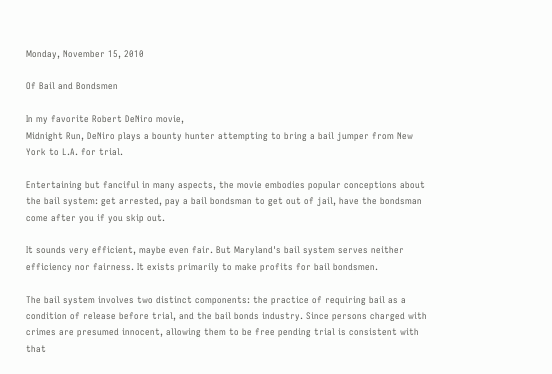Monday, November 15, 2010

Of Bail and Bondsmen

In my favorite Robert DeNiro movie,
Midnight Run, DeNiro plays a bounty hunter attempting to bring a bail jumper from New York to L.A. for trial.

Entertaining but fanciful in many aspects, the movie embodies popular conceptions about the bail system: get arrested, pay a bail bondsman to get out of jail, have the bondsman come after you if you skip out.

It sounds very efficient, maybe even fair. But Maryland's bail system serves neither efficiency nor fairness. It exists primarily to make profits for bail bondsmen.

The bail system involves two distinct components: the practice of requiring bail as a condition of release before trial, and the bail bonds industry. Since persons charged with crimes are presumed innocent, allowing them to be free pending trial is consistent with that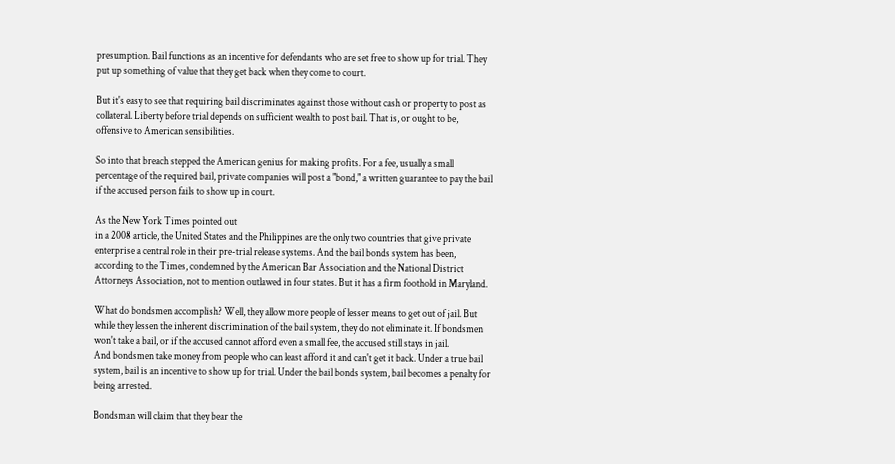presumption. Bail functions as an incentive for defendants who are set free to show up for trial. They put up something of value that they get back when they come to court.

But it's easy to see that requiring bail discriminates against those without cash or property to post as collateral. Liberty before trial depends on sufficient wealth to post bail. That is, or ought to be, offensive to American sensibilities.

So into that breach stepped the American genius for making profits. For a fee, usually a small percentage of the required bail, private companies will post a "bond," a written guarantee to pay the bail if the accused person fails to show up in court.

As the New York Times pointed out
in a 2008 article, the United States and the Philippines are the only two countries that give private enterprise a central role in their pre-trial release systems. And the bail bonds system has been, according to the Times, condemned by the American Bar Association and the National District Attorneys Association, not to mention outlawed in four states. But it has a firm foothold in Maryland.

What do bondsmen accomplish? Well, they allow more people of lesser means to get out of jail. But while they lessen the inherent discrimination of the bail system, they do not eliminate it. If bondsmen won't take a bail, or if the accused cannot afford even a small fee, the accused still stays in jail.
And bondsmen take money from people who can least afford it and can't get it back. Under a true bail system, bail is an incentive to show up for trial. Under the bail bonds system, bail becomes a penalty for being arrested.

Bondsman will claim that they bear the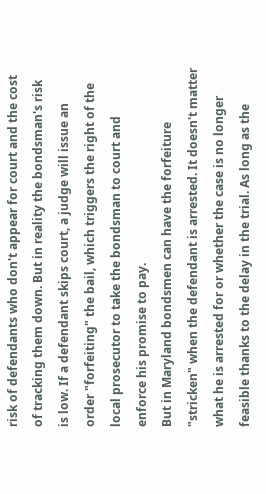risk of defendants who don't appear for court and the cost of tracking them down. But in reality the bondsman's risk is low. If a defendant skips court, a judge will issue an order "forfeiting" the bail, which triggers the right of the local prosecutor to take the bondsman to court and enforce his promise to pay.
But in Maryland bondsmen can have the forfeiture "stricken" when the defendant is arrested. It doesn't matter what he is arrested for or whether the case is no longer feasible thanks to the delay in the trial. As long as the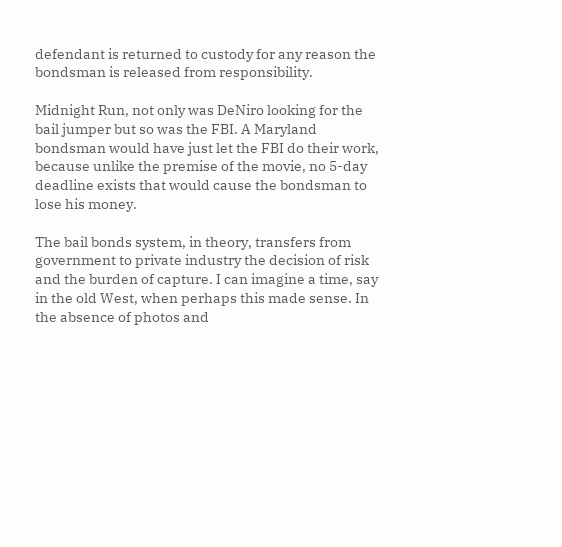defendant is returned to custody for any reason the bondsman is released from responsibility.

Midnight Run, not only was DeNiro looking for the bail jumper but so was the FBI. A Maryland bondsman would have just let the FBI do their work, because unlike the premise of the movie, no 5-day deadline exists that would cause the bondsman to lose his money.

The bail bonds system, in theory, transfers from government to private industry the decision of risk and the burden of capture. I can imagine a time, say in the old West, when perhaps this made sense. In the absence of photos and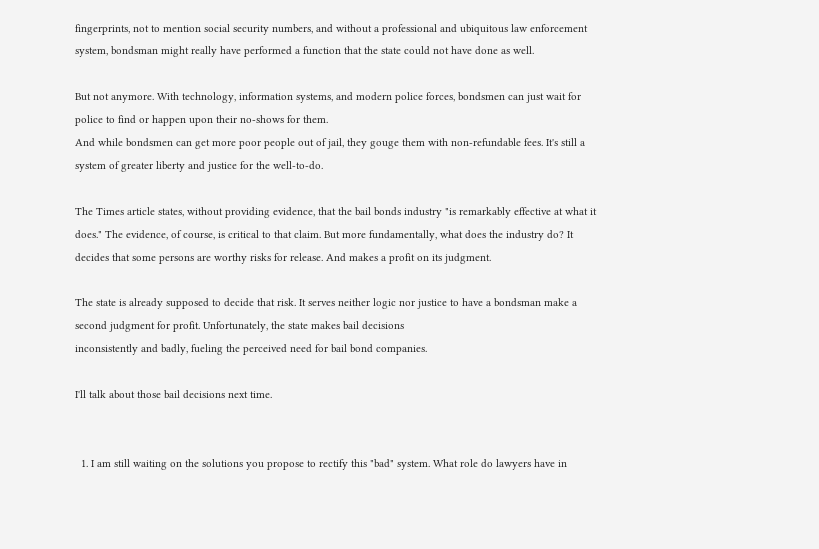fingerprints, not to mention social security numbers, and without a professional and ubiquitous law enforcement system, bondsman might really have performed a function that the state could not have done as well.

But not anymore. With technology, information systems, and modern police forces, bondsmen can just wait for police to find or happen upon their no-shows for them.
And while bondsmen can get more poor people out of jail, they gouge them with non-refundable fees. It's still a system of greater liberty and justice for the well-to-do.

The Times article states, without providing evidence, that the bail bonds industry "is remarkably effective at what it does." The evidence, of course, is critical to that claim. But more fundamentally, what does the industry do? It decides that some persons are worthy risks for release. And makes a profit on its judgment.

The state is already supposed to decide that risk. It serves neither logic nor justice to have a bondsman make a second judgment for profit. Unfortunately, the state makes bail decisions
inconsistently and badly, fueling the perceived need for bail bond companies.

I'll talk about those bail decisions next time.


  1. I am still waiting on the solutions you propose to rectify this "bad" system. What role do lawyers have in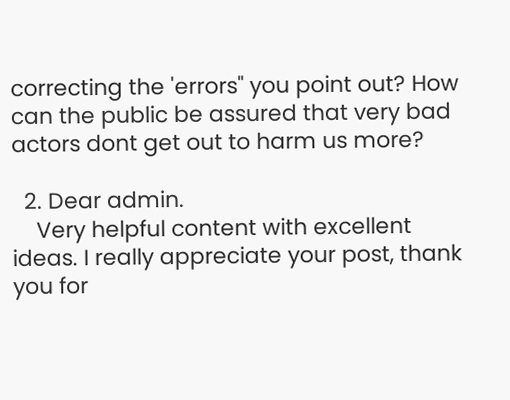correcting the 'errors" you point out? How can the public be assured that very bad actors dont get out to harm us more?

  2. Dear admin.
    Very helpful content with excellent ideas. I really appreciate your post, thank you for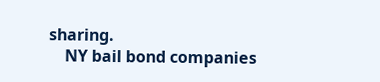sharing.
    NY bail bond companies